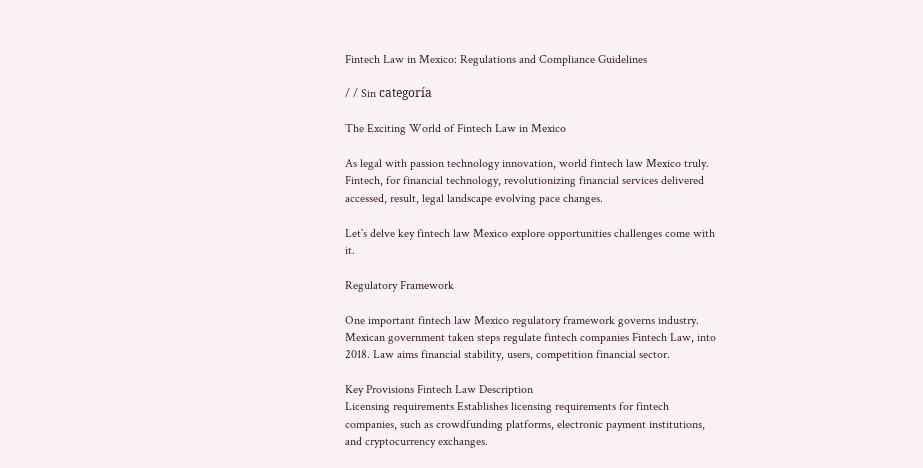Fintech Law in Mexico: Regulations and Compliance Guidelines

/ / Sin categoría

The Exciting World of Fintech Law in Mexico

As legal with passion technology innovation, world fintech law Mexico truly. Fintech, for financial technology, revolutionizing financial services delivered accessed, result, legal landscape evolving pace changes.

Let`s delve key fintech law Mexico explore opportunities challenges come with it.

Regulatory Framework

One important fintech law Mexico regulatory framework governs industry. Mexican government taken steps regulate fintech companies Fintech Law, into 2018. Law aims financial stability, users, competition financial sector.

Key Provisions Fintech Law Description
Licensing requirements Establishes licensing requirements for fintech companies, such as crowdfunding platforms, electronic payment institutions, and cryptocurrency exchanges.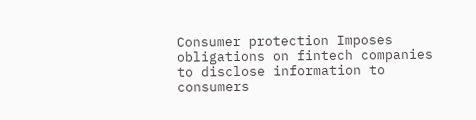Consumer protection Imposes obligations on fintech companies to disclose information to consumers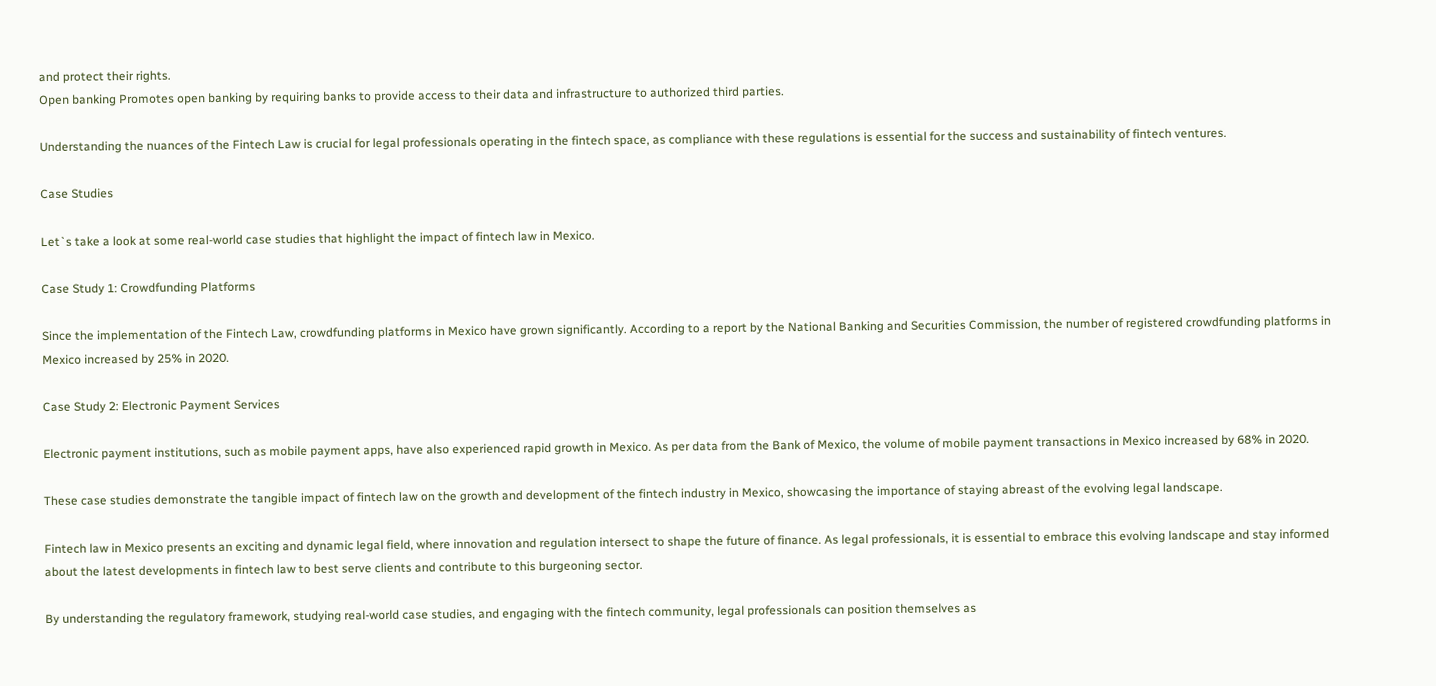and protect their rights.
Open banking Promotes open banking by requiring banks to provide access to their data and infrastructure to authorized third parties.

Understanding the nuances of the Fintech Law is crucial for legal professionals operating in the fintech space, as compliance with these regulations is essential for the success and sustainability of fintech ventures.

Case Studies

Let`s take a look at some real-world case studies that highlight the impact of fintech law in Mexico.

Case Study 1: Crowdfunding Platforms

Since the implementation of the Fintech Law, crowdfunding platforms in Mexico have grown significantly. According to a report by the National Banking and Securities Commission, the number of registered crowdfunding platforms in Mexico increased by 25% in 2020.

Case Study 2: Electronic Payment Services

Electronic payment institutions, such as mobile payment apps, have also experienced rapid growth in Mexico. As per data from the Bank of Mexico, the volume of mobile payment transactions in Mexico increased by 68% in 2020.

These case studies demonstrate the tangible impact of fintech law on the growth and development of the fintech industry in Mexico, showcasing the importance of staying abreast of the evolving legal landscape.

Fintech law in Mexico presents an exciting and dynamic legal field, where innovation and regulation intersect to shape the future of finance. As legal professionals, it is essential to embrace this evolving landscape and stay informed about the latest developments in fintech law to best serve clients and contribute to this burgeoning sector.

By understanding the regulatory framework, studying real-world case studies, and engaging with the fintech community, legal professionals can position themselves as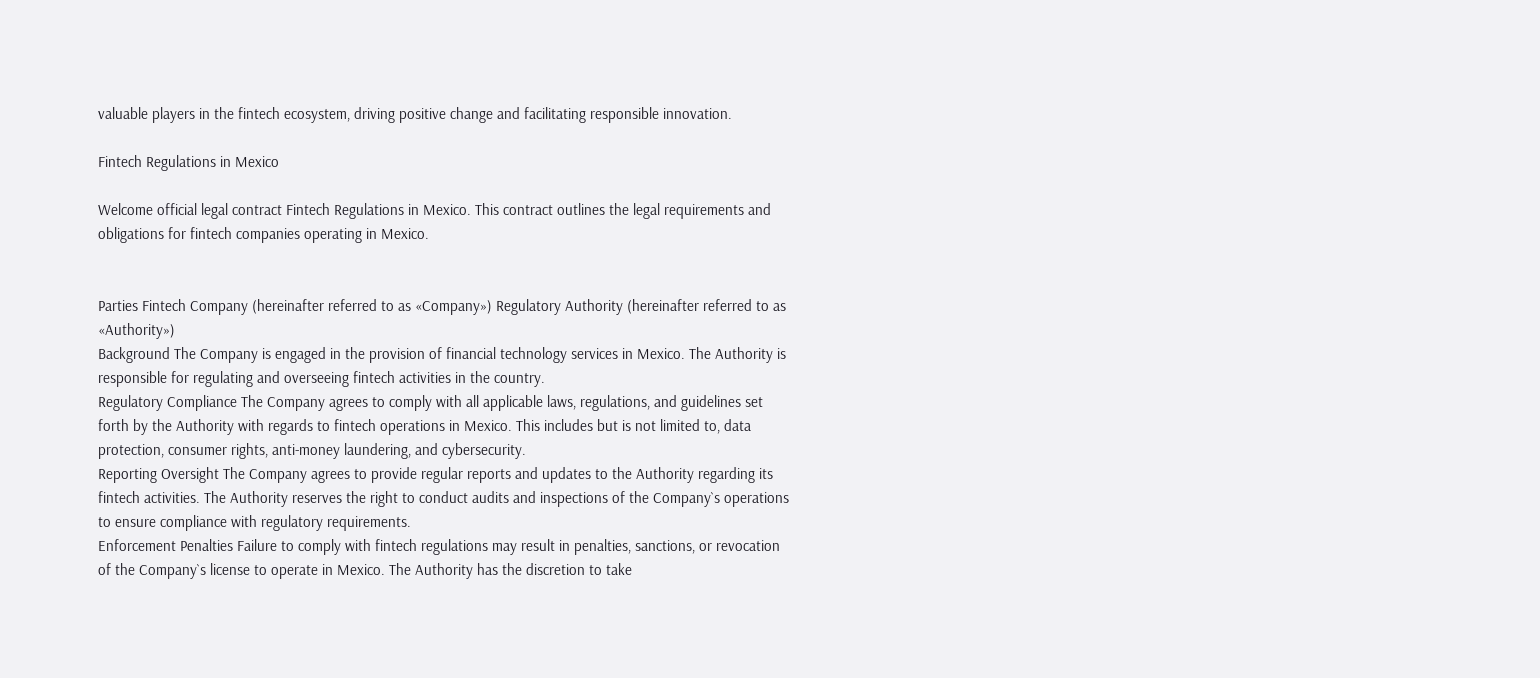valuable players in the fintech ecosystem, driving positive change and facilitating responsible innovation.

Fintech Regulations in Mexico

Welcome official legal contract Fintech Regulations in Mexico. This contract outlines the legal requirements and obligations for fintech companies operating in Mexico.


Parties Fintech Company (hereinafter referred to as «Company») Regulatory Authority (hereinafter referred to as «Authority»)
Background The Company is engaged in the provision of financial technology services in Mexico. The Authority is responsible for regulating and overseeing fintech activities in the country.
Regulatory Compliance The Company agrees to comply with all applicable laws, regulations, and guidelines set forth by the Authority with regards to fintech operations in Mexico. This includes but is not limited to, data protection, consumer rights, anti-money laundering, and cybersecurity.
Reporting Oversight The Company agrees to provide regular reports and updates to the Authority regarding its fintech activities. The Authority reserves the right to conduct audits and inspections of the Company`s operations to ensure compliance with regulatory requirements.
Enforcement Penalties Failure to comply with fintech regulations may result in penalties, sanctions, or revocation of the Company`s license to operate in Mexico. The Authority has the discretion to take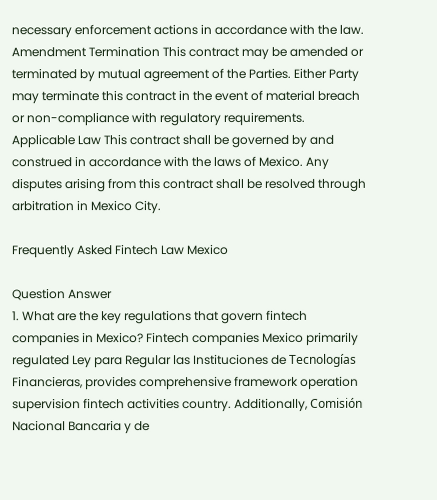necessary enforcement actions in accordance with the law.
Amendment Termination This contract may be amended or terminated by mutual agreement of the Parties. Either Party may terminate this contract in the event of material breach or non-compliance with regulatory requirements.
Applicable Law This contract shall be governed by and construed in accordance with the laws of Mexico. Any disputes arising from this contract shall be resolved through arbitration in Mexico City.

Frequently Asked Fintech Law Mexico

Question Answer
1. What are the key regulations that govern fintech companies in Mexico? Fintech companies Mexico primarily regulated Ley para Regular las Instituciones de Tecnologías Financieras, provides comprehensive framework operation supervision fintech activities country. Additionally, Comisión Nacional Bancaria y de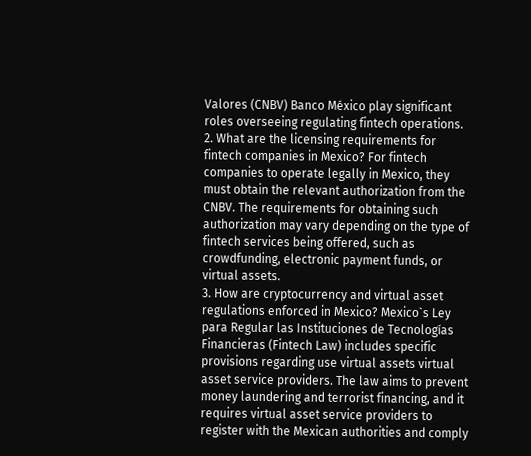Valores (CNBV) Banco México play significant roles overseeing regulating fintech operations.
2. What are the licensing requirements for fintech companies in Mexico? For fintech companies to operate legally in Mexico, they must obtain the relevant authorization from the CNBV. The requirements for obtaining such authorization may vary depending on the type of fintech services being offered, such as crowdfunding, electronic payment funds, or virtual assets.
3. How are cryptocurrency and virtual asset regulations enforced in Mexico? Mexico`s Ley para Regular las Instituciones de Tecnologías Financieras (Fintech Law) includes specific provisions regarding use virtual assets virtual asset service providers. The law aims to prevent money laundering and terrorist financing, and it requires virtual asset service providers to register with the Mexican authorities and comply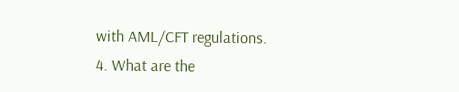with AML/CFT regulations.
4. What are the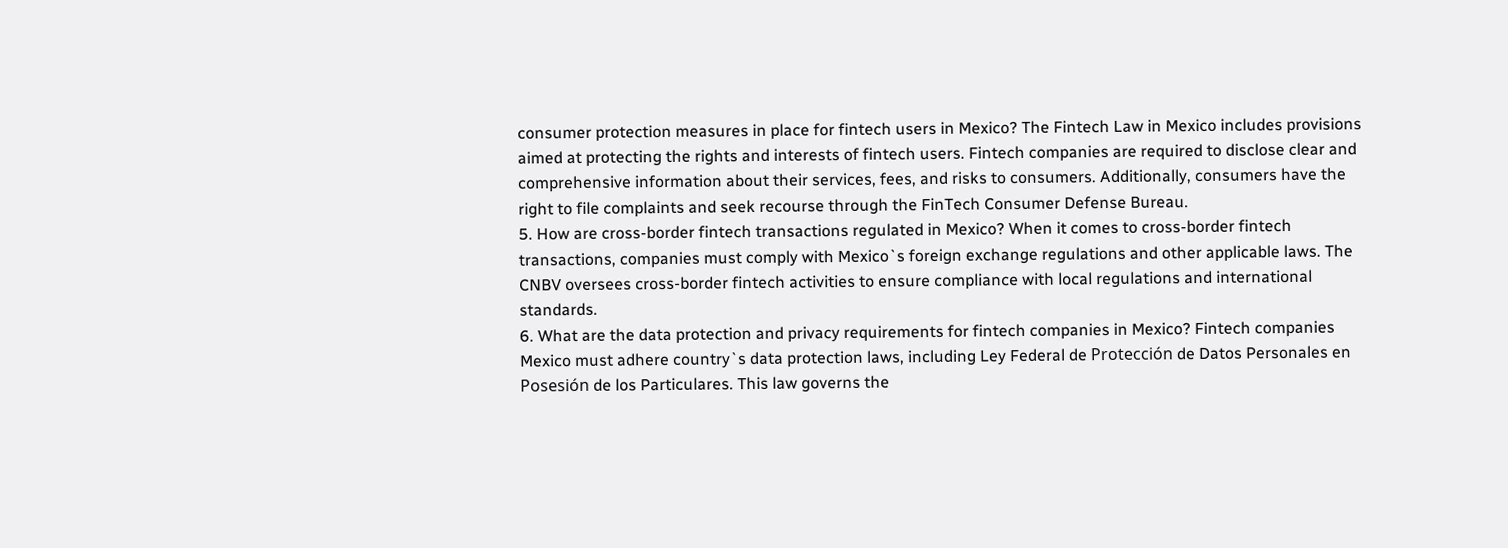consumer protection measures in place for fintech users in Mexico? The Fintech Law in Mexico includes provisions aimed at protecting the rights and interests of fintech users. Fintech companies are required to disclose clear and comprehensive information about their services, fees, and risks to consumers. Additionally, consumers have the right to file complaints and seek recourse through the FinTech Consumer Defense Bureau.
5. How are cross-border fintech transactions regulated in Mexico? When it comes to cross-border fintech transactions, companies must comply with Mexico`s foreign exchange regulations and other applicable laws. The CNBV oversees cross-border fintech activities to ensure compliance with local regulations and international standards.
6. What are the data protection and privacy requirements for fintech companies in Mexico? Fintech companies Mexico must adhere country`s data protection laws, including Ley Federal de Protección de Datos Personales en Posesión de los Particulares. This law governs the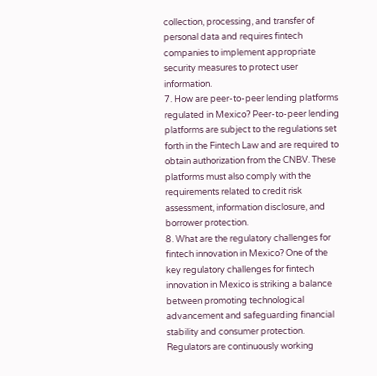collection, processing, and transfer of personal data and requires fintech companies to implement appropriate security measures to protect user information.
7. How are peer-to-peer lending platforms regulated in Mexico? Peer-to-peer lending platforms are subject to the regulations set forth in the Fintech Law and are required to obtain authorization from the CNBV. These platforms must also comply with the requirements related to credit risk assessment, information disclosure, and borrower protection.
8. What are the regulatory challenges for fintech innovation in Mexico? One of the key regulatory challenges for fintech innovation in Mexico is striking a balance between promoting technological advancement and safeguarding financial stability and consumer protection. Regulators are continuously working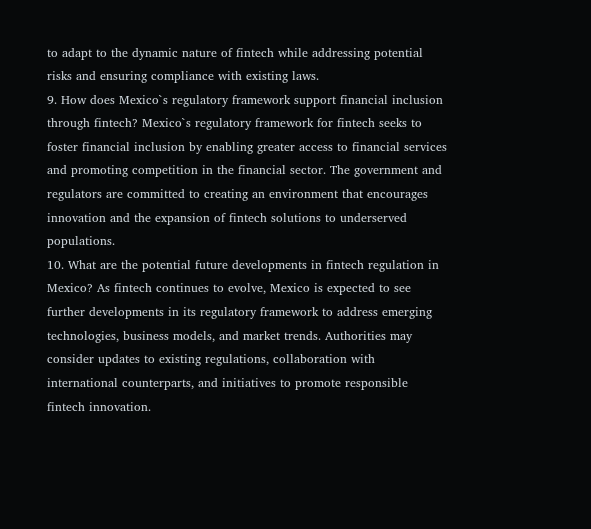to adapt to the dynamic nature of fintech while addressing potential risks and ensuring compliance with existing laws.
9. How does Mexico`s regulatory framework support financial inclusion through fintech? Mexico`s regulatory framework for fintech seeks to foster financial inclusion by enabling greater access to financial services and promoting competition in the financial sector. The government and regulators are committed to creating an environment that encourages innovation and the expansion of fintech solutions to underserved populations.
10. What are the potential future developments in fintech regulation in Mexico? As fintech continues to evolve, Mexico is expected to see further developments in its regulatory framework to address emerging technologies, business models, and market trends. Authorities may consider updates to existing regulations, collaboration with international counterparts, and initiatives to promote responsible fintech innovation.